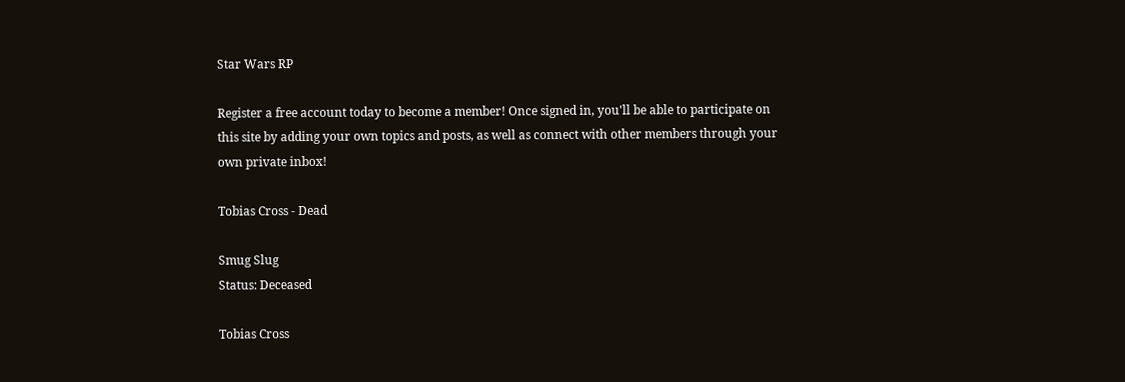Star Wars RP

Register a free account today to become a member! Once signed in, you'll be able to participate on this site by adding your own topics and posts, as well as connect with other members through your own private inbox!

Tobias Cross - Dead

Smug Slug
Status: Deceased

Tobias Cross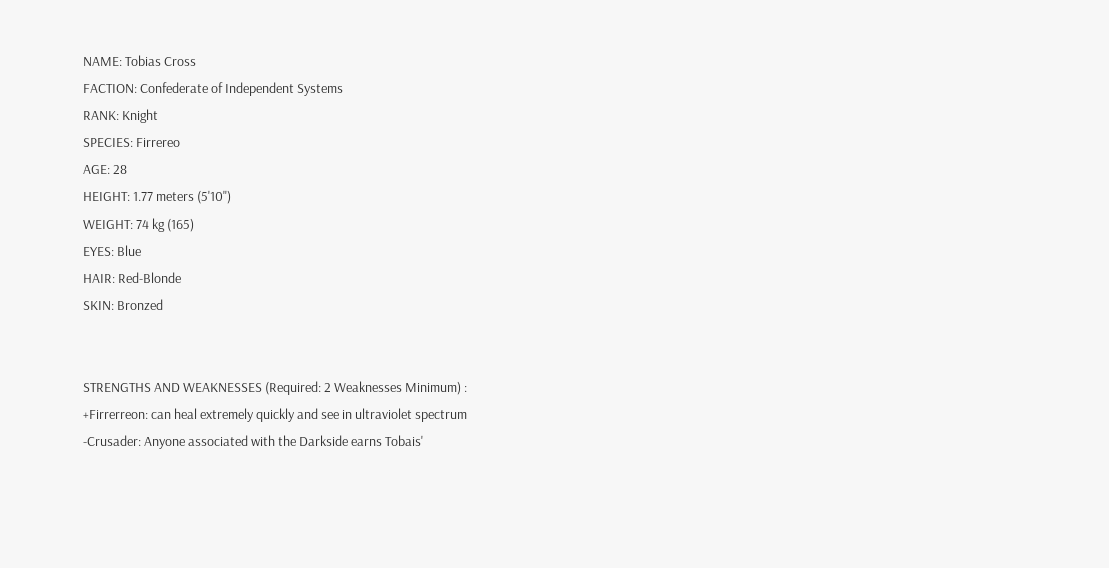NAME: Tobias Cross
FACTION: Confederate of Independent Systems
RANK: Knight
SPECIES: Firrereo
AGE: 28
HEIGHT: 1.77 meters (5'10")
WEIGHT: 74 kg (165)
EYES: Blue
HAIR: Red-Blonde
SKIN: Bronzed


STRENGTHS AND WEAKNESSES (Required: 2 Weaknesses Minimum) :
+Firrerreon: can heal extremely quickly and see in ultraviolet spectrum
-Crusader: Anyone associated with the Darkside earns Tobais'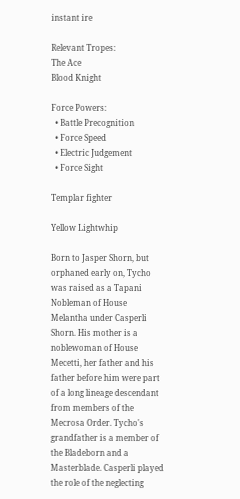instant ire

Relevant Tropes:
The Ace
Blood Knight

Force Powers:
  • Battle Precognition
  • Force Speed
  • Electric Judgement
  • Force Sight

Templar fighter

Yellow Lightwhip

Born to Jasper Shorn, but orphaned early on, Tycho was raised as a Tapani Nobleman of House Melantha under Casperli Shorn. His mother is a noblewoman of House Mecetti, her father and his father before him were part of a long lineage descendant from members of the Mecrosa Order. Tycho's grandfather is a member of the Bladeborn and a Masterblade. Casperli played the role of the neglecting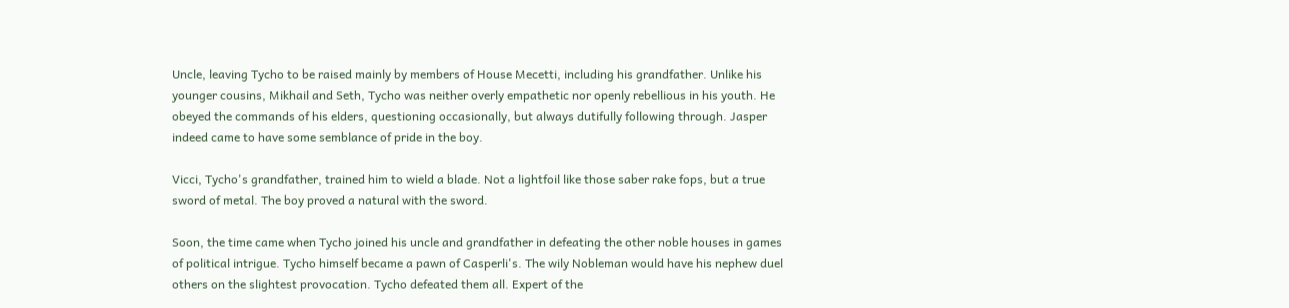Uncle, leaving Tycho to be raised mainly by members of House Mecetti, including his grandfather. Unlike his younger cousins, Mikhail and Seth, Tycho was neither overly empathetic nor openly rebellious in his youth. He obeyed the commands of his elders, questioning occasionally, but always dutifully following through. Jasper indeed came to have some semblance of pride in the boy.

Vicci, Tycho's grandfather, trained him to wield a blade. Not a lightfoil like those saber rake fops, but a true sword of metal. The boy proved a natural with the sword.

Soon, the time came when Tycho joined his uncle and grandfather in defeating the other noble houses in games of political intrigue. Tycho himself became a pawn of Casperli's. The wily Nobleman would have his nephew duel others on the slightest provocation. Tycho defeated them all. Expert of the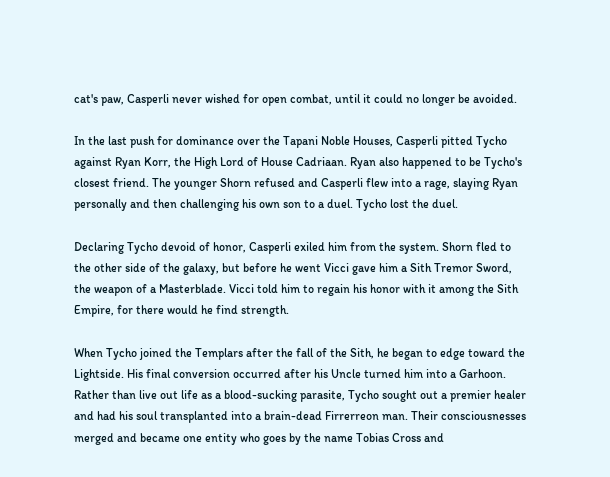cat's paw, Casperli never wished for open combat, until it could no longer be avoided.

In the last push for dominance over the Tapani Noble Houses, Casperli pitted Tycho against Ryan Korr, the High Lord of House Cadriaan. Ryan also happened to be Tycho's closest friend. The younger Shorn refused and Casperli flew into a rage, slaying Ryan personally and then challenging his own son to a duel. Tycho lost the duel.

Declaring Tycho devoid of honor, Casperli exiled him from the system. Shorn fled to the other side of the galaxy, but before he went Vicci gave him a Sith Tremor Sword, the weapon of a Masterblade. Vicci told him to regain his honor with it among the Sith Empire, for there would he find strength.

When Tycho joined the Templars after the fall of the Sith, he began to edge toward the Lightside. His final conversion occurred after his Uncle turned him into a Garhoon. Rather than live out life as a blood-sucking parasite, Tycho sought out a premier healer and had his soul transplanted into a brain-dead Firrerreon man. Their consciousnesses merged and became one entity who goes by the name Tobias Cross and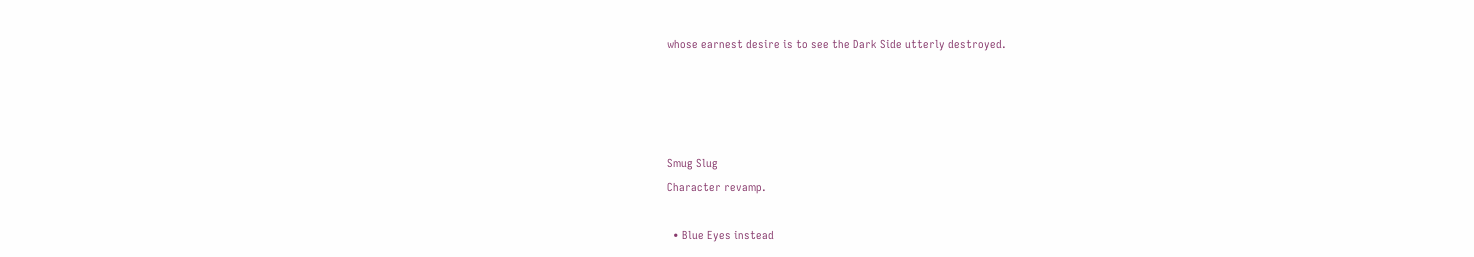whose earnest desire is to see the Dark Side utterly destroyed.




Smug Slug
Character revamp.

  • Blue Eyes instead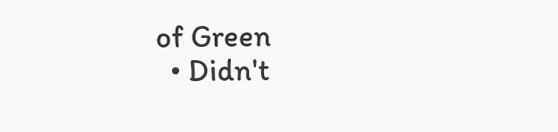of Green
  • Didn't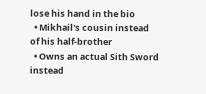lose his hand in the bio
  • Mikhail's cousin instead of his half-brother
  • Owns an actual Sith Sword instead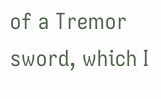of a Tremor sword, which I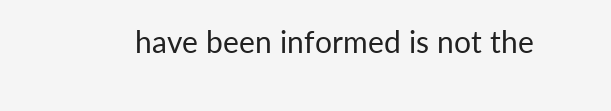have been informed is not the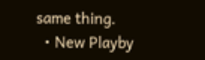same thing.
  • New Playby